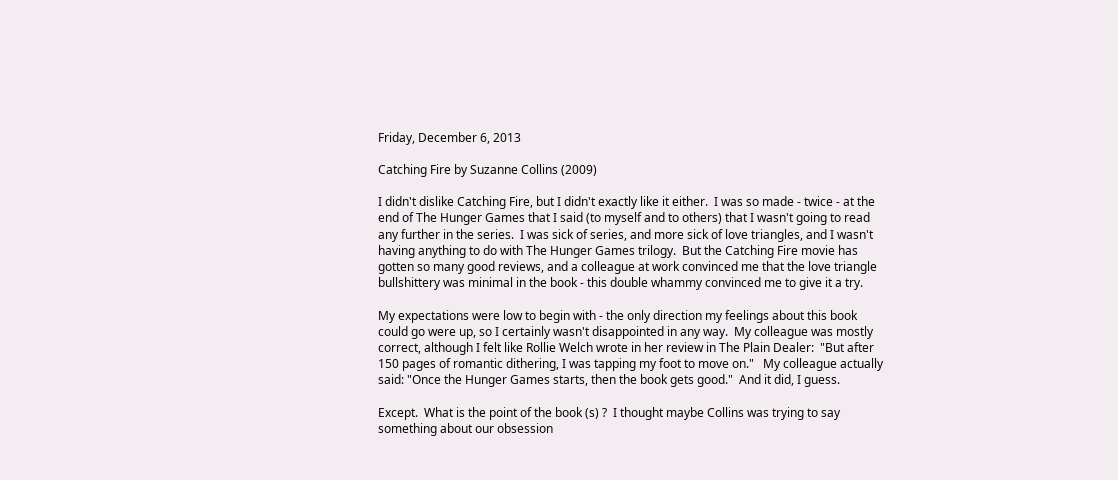Friday, December 6, 2013

Catching Fire by Suzanne Collins (2009)

I didn't dislike Catching Fire, but I didn't exactly like it either.  I was so made - twice - at the end of The Hunger Games that I said (to myself and to others) that I wasn't going to read any further in the series.  I was sick of series, and more sick of love triangles, and I wasn't having anything to do with The Hunger Games trilogy.  But the Catching Fire movie has gotten so many good reviews, and a colleague at work convinced me that the love triangle bullshittery was minimal in the book - this double whammy convinced me to give it a try.

My expectations were low to begin with - the only direction my feelings about this book could go were up, so I certainly wasn't disappointed in any way.  My colleague was mostly correct, although I felt like Rollie Welch wrote in her review in The Plain Dealer:  "But after 150 pages of romantic dithering, I was tapping my foot to move on."   My colleague actually said: "Once the Hunger Games starts, then the book gets good."  And it did, I guess.

Except.  What is the point of the book (s) ?  I thought maybe Collins was trying to say something about our obsession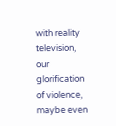with reality television, our glorification of violence, maybe even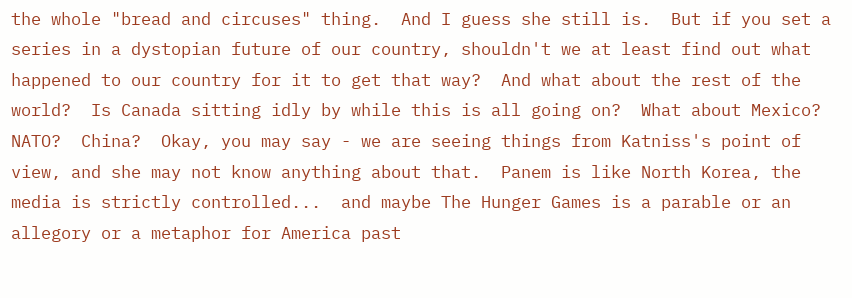the whole "bread and circuses" thing.  And I guess she still is.  But if you set a series in a dystopian future of our country, shouldn't we at least find out what happened to our country for it to get that way?  And what about the rest of the world?  Is Canada sitting idly by while this is all going on?  What about Mexico?  NATO?  China?  Okay, you may say - we are seeing things from Katniss's point of view, and she may not know anything about that.  Panem is like North Korea, the media is strictly controlled...  and maybe The Hunger Games is a parable or an allegory or a metaphor for America past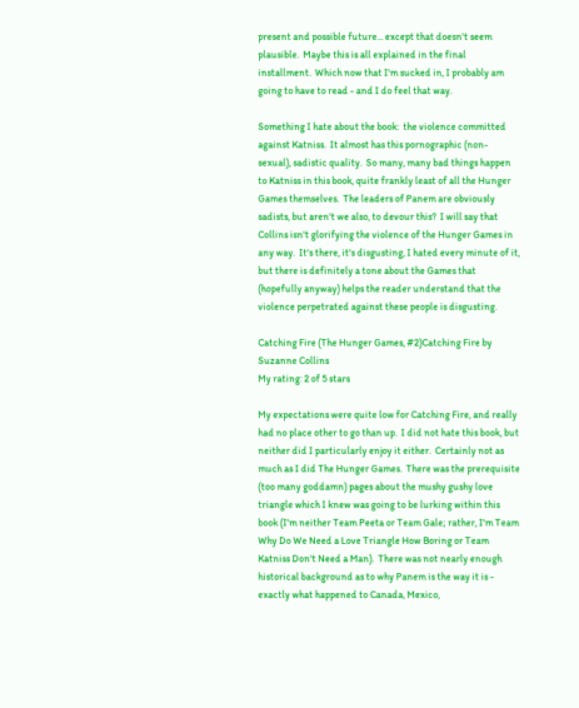present and possible future... except that doesn't seem plausible.  Maybe this is all explained in the final installment.  Which now that I'm sucked in, I probably am going to have to read - and I do feel that way.

Something I hate about the book:  the violence committed against Katniss.  It almost has this pornographic (non-sexual), sadistic quality.  So many, many bad things happen to Katniss in this book, quite frankly least of all the Hunger Games themselves.  The leaders of Panem are obviously sadists, but aren't we also, to devour this?  I will say that Collins isn't glorifying the violence of the Hunger Games in any way.  It's there, it's disgusting, I hated every minute of it, but there is definitely a tone about the Games that (hopefully anyway) helps the reader understand that the violence perpetrated against these people is disgusting.

Catching Fire (The Hunger Games, #2)Catching Fire by Suzanne Collins
My rating: 2 of 5 stars

My expectations were quite low for Catching Fire, and really had no place other to go than up.  I did not hate this book, but neither did I particularly enjoy it either.  Certainly not as much as I did The Hunger Games.  There was the prerequisite (too many goddamn) pages about the mushy gushy love triangle which I knew was going to be lurking within this book (I'm neither Team Peeta or Team Gale; rather, I'm Team Why Do We Need a Love Triangle How Boring or Team Katniss Don't Need a Man).  There was not nearly enough historical background as to why Panem is the way it is - exactly what happened to Canada, Mexico,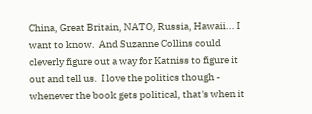China, Great Britain, NATO, Russia, Hawaii... I want to know.  And Suzanne Collins could cleverly figure out a way for Katniss to figure it out and tell us.  I love the politics though - whenever the book gets political, that's when it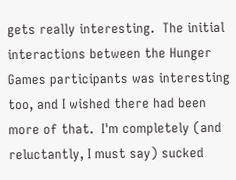gets really interesting.  The initial interactions between the Hunger Games participants was interesting too, and I wished there had been more of that.  I'm completely (and reluctantly, I must say) sucked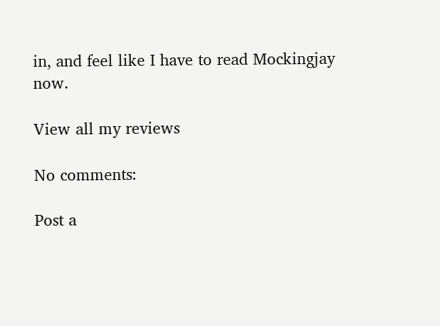in, and feel like I have to read Mockingjay now.

View all my reviews

No comments:

Post a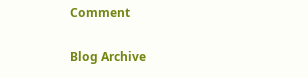Comment

Blog Archive